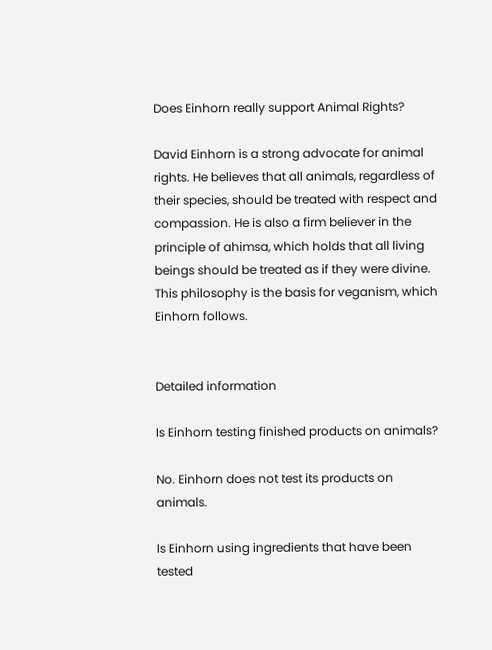Does Einhorn really support Animal Rights?

David Einhorn is a strong advocate for animal rights. He believes that all animals, regardless of their species, should be treated with respect and compassion. He is also a firm believer in the principle of ahimsa, which holds that all living beings should be treated as if they were divine. This philosophy is the basis for veganism, which Einhorn follows.


Detailed information

Is Einhorn testing finished products on animals?

No. Einhorn does not test its products on animals.

Is Einhorn using ingredients that have been tested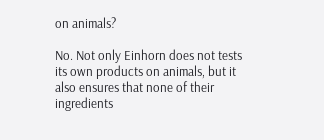on animals?

No. Not only Einhorn does not tests its own products on animals, but it also ensures that none of their ingredients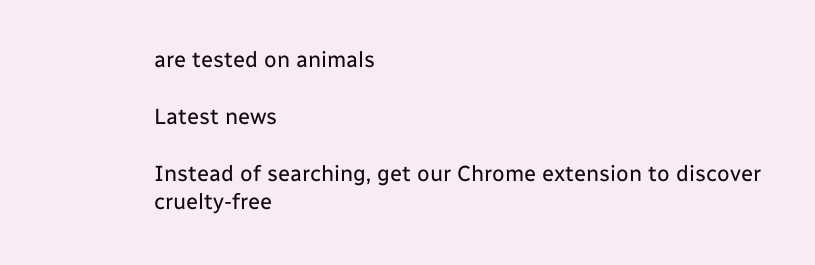are tested on animals

Latest news

Instead of searching, get our Chrome extension to discover cruelty-free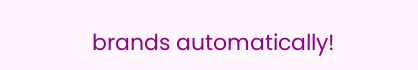brands automatically!